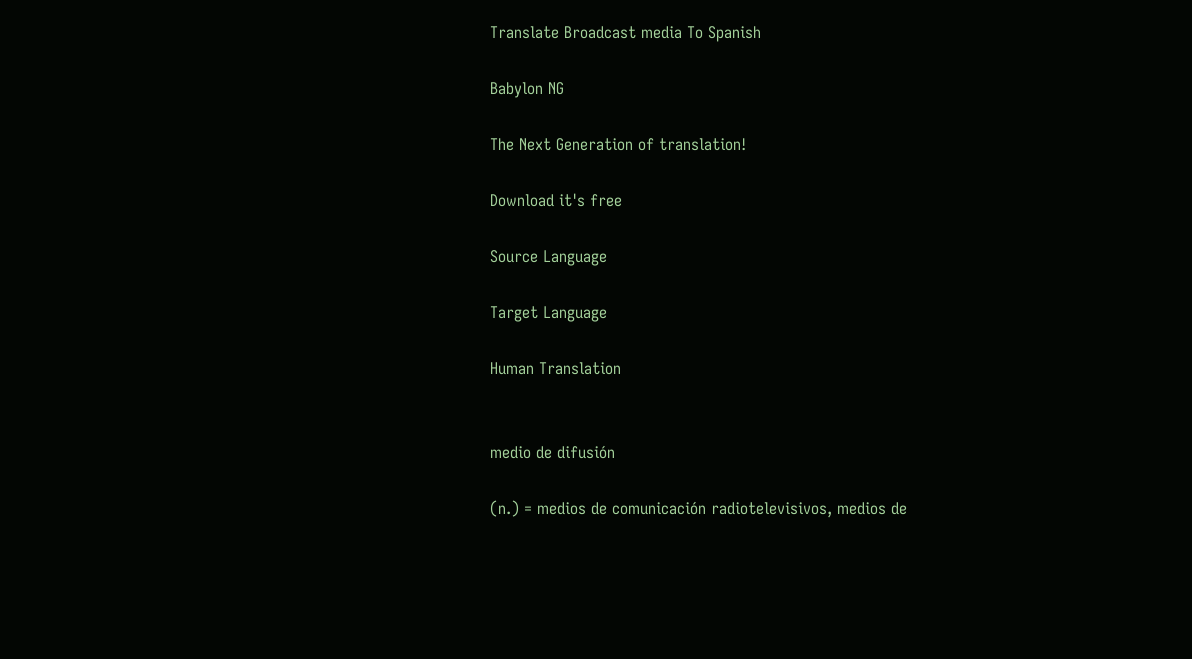Translate Broadcast media To Spanish

Babylon NG

The Next Generation of translation!

Download it's free

Source Language

Target Language

Human Translation


medio de difusión

(n.) = medios de comunicación radiotelevisivos, medios de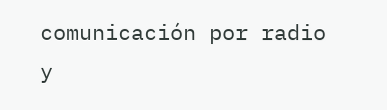comunicación por radio y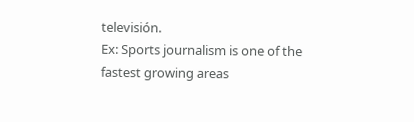televisión.
Ex: Sports journalism is one of the fastest growing areas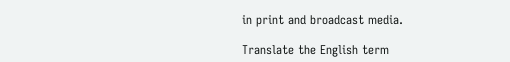in print and broadcast media.

Translate the English term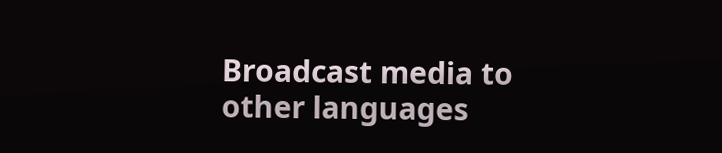Broadcast media to other languages